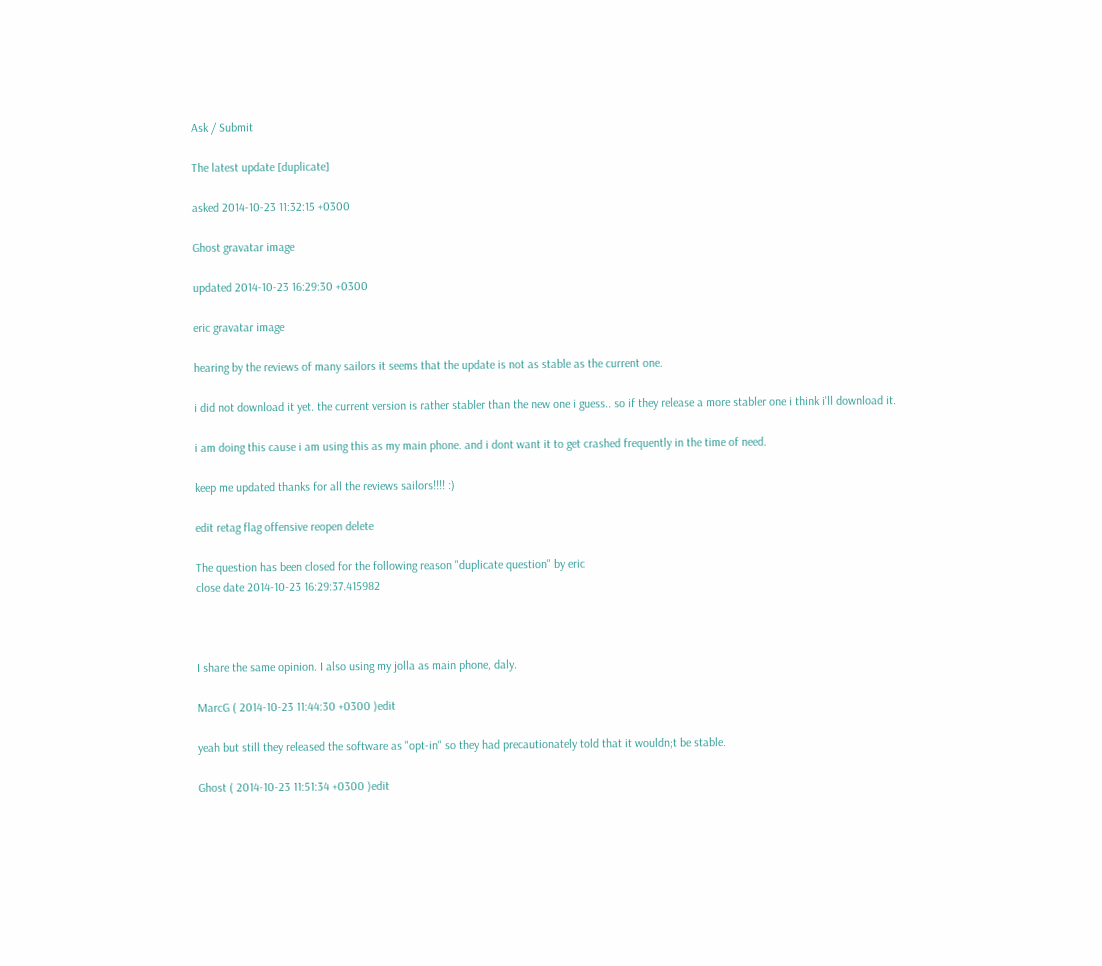Ask / Submit

The latest update [duplicate]

asked 2014-10-23 11:32:15 +0300

Ghost gravatar image

updated 2014-10-23 16:29:30 +0300

eric gravatar image

hearing by the reviews of many sailors it seems that the update is not as stable as the current one.

i did not download it yet. the current version is rather stabler than the new one i guess.. so if they release a more stabler one i think i'll download it.

i am doing this cause i am using this as my main phone. and i dont want it to get crashed frequently in the time of need.

keep me updated thanks for all the reviews sailors!!!! :)

edit retag flag offensive reopen delete

The question has been closed for the following reason "duplicate question" by eric
close date 2014-10-23 16:29:37.415982



I share the same opinion. I also using my jolla as main phone, daly.

MarcG ( 2014-10-23 11:44:30 +0300 )edit

yeah but still they released the software as "opt-in" so they had precautionately told that it wouldn;t be stable.

Ghost ( 2014-10-23 11:51:34 +0300 )edit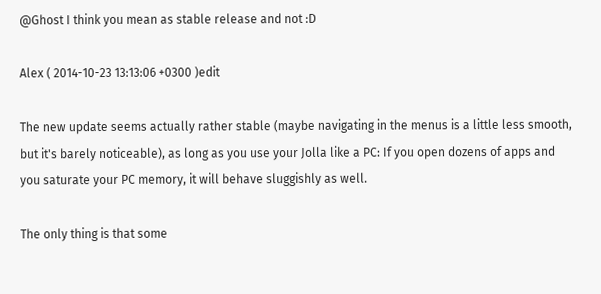@Ghost I think you mean as stable release and not :D

Alex ( 2014-10-23 13:13:06 +0300 )edit

The new update seems actually rather stable (maybe navigating in the menus is a little less smooth, but it's barely noticeable), as long as you use your Jolla like a PC: If you open dozens of apps and you saturate your PC memory, it will behave sluggishly as well.

The only thing is that some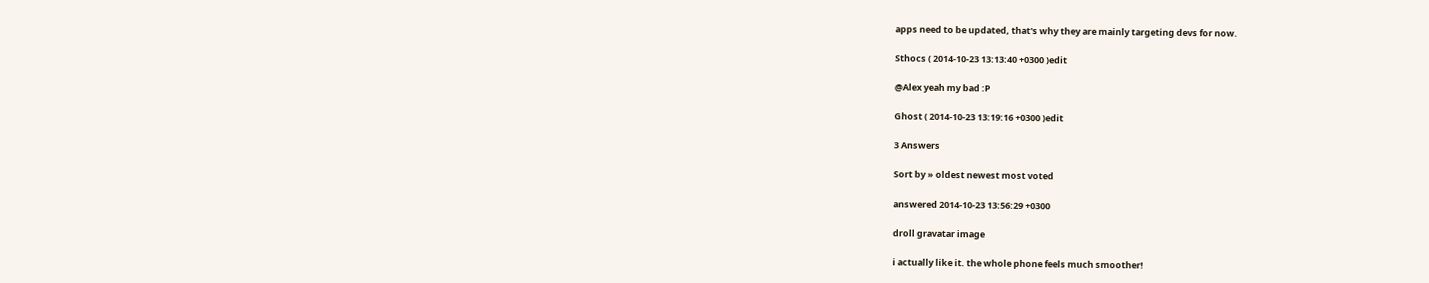apps need to be updated, that's why they are mainly targeting devs for now.

Sthocs ( 2014-10-23 13:13:40 +0300 )edit

@Alex yeah my bad :P

Ghost ( 2014-10-23 13:19:16 +0300 )edit

3 Answers

Sort by » oldest newest most voted

answered 2014-10-23 13:56:29 +0300

droll gravatar image

i actually like it. the whole phone feels much smoother!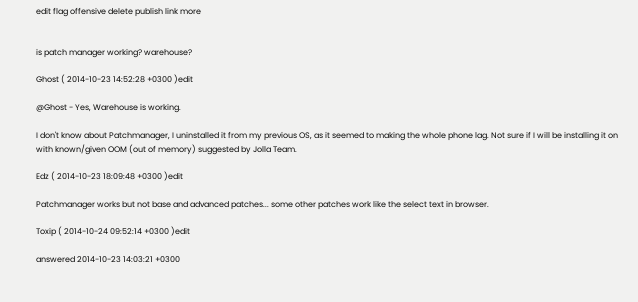edit flag offensive delete publish link more


is patch manager working? warehouse?

Ghost ( 2014-10-23 14:52:28 +0300 )edit

@Ghost - Yes, Warehouse is working.

I don't know about Patchmanager, I uninstalled it from my previous OS, as it seemed to making the whole phone lag. Not sure if I will be installing it on with known/given OOM (out of memory) suggested by Jolla Team.

Edz ( 2014-10-23 18:09:48 +0300 )edit

Patchmanager works but not base and advanced patches... some other patches work like the select text in browser.

Toxip ( 2014-10-24 09:52:14 +0300 )edit

answered 2014-10-23 14:03:21 +0300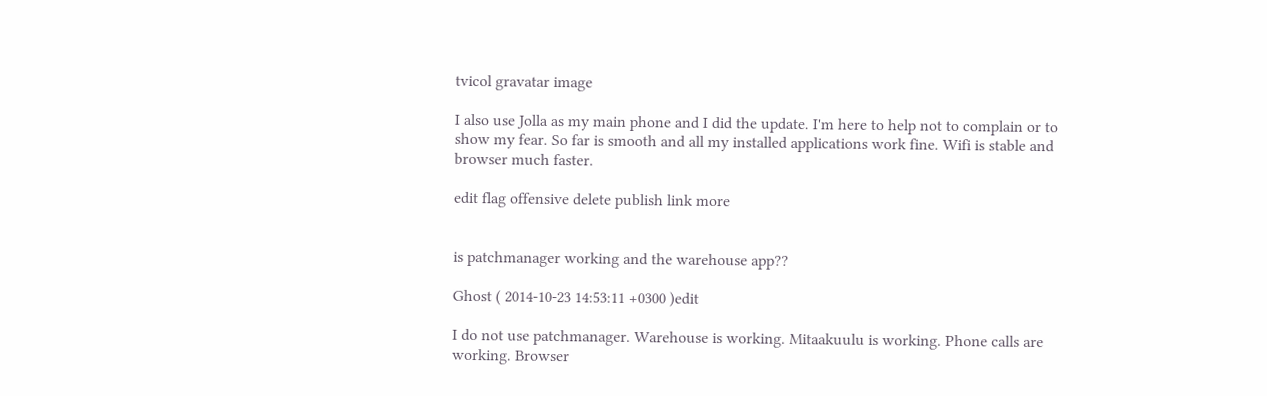tvicol gravatar image

I also use Jolla as my main phone and I did the update. I'm here to help not to complain or to show my fear. So far is smooth and all my installed applications work fine. Wifi is stable and browser much faster.

edit flag offensive delete publish link more


is patchmanager working and the warehouse app??

Ghost ( 2014-10-23 14:53:11 +0300 )edit

I do not use patchmanager. Warehouse is working. Mitaakuulu is working. Phone calls are working. Browser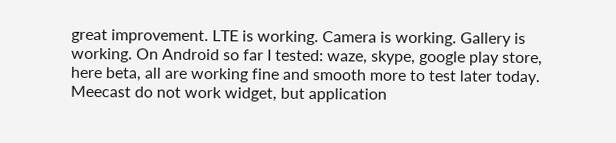great improvement. LTE is working. Camera is working. Gallery is working. On Android so far I tested: waze, skype, google play store, here beta, all are working fine and smooth more to test later today. Meecast do not work widget, but application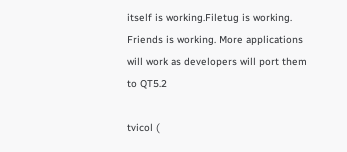itself is working.Filetug is working. Friends is working. More applications will work as developers will port them to QT5.2

tvicol (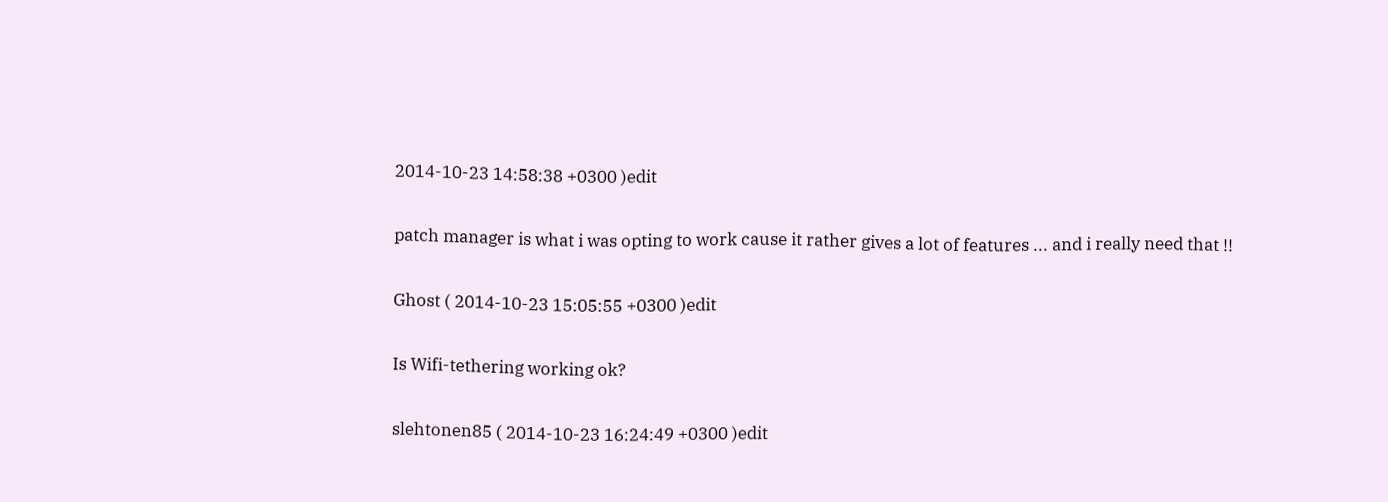2014-10-23 14:58:38 +0300 )edit

patch manager is what i was opting to work cause it rather gives a lot of features ... and i really need that !!

Ghost ( 2014-10-23 15:05:55 +0300 )edit

Is Wifi-tethering working ok?

slehtonen85 ( 2014-10-23 16:24:49 +0300 )edit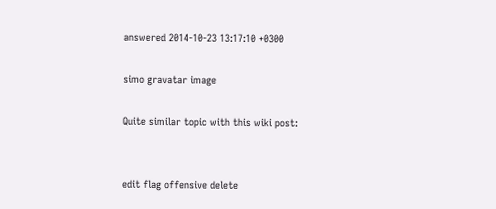answered 2014-10-23 13:17:10 +0300

simo gravatar image

Quite similar topic with this wiki post:


edit flag offensive delete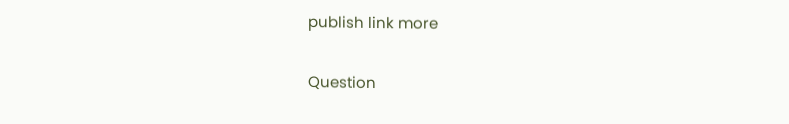publish link more

Question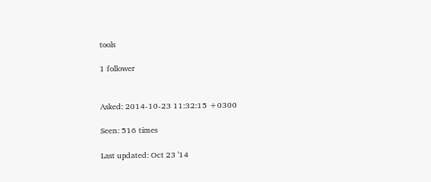tools

1 follower


Asked: 2014-10-23 11:32:15 +0300

Seen: 516 times

Last updated: Oct 23 '14